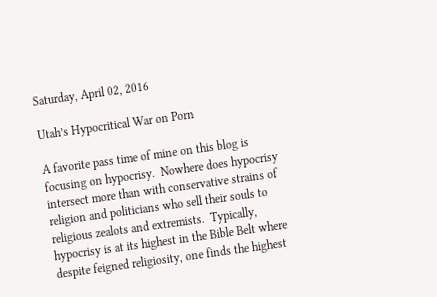Saturday, April 02, 2016

Utah’s Hypocritical War on Porn

A favorite pass time of mine on this blog is focusing on hypocrisy.  Nowhere does hypocrisy intersect more than with conservative strains of religion and politicians who sell their souls to religious zealots and extremists.  Typically, hypocrisy is at its highest in the Bible Belt where despite feigned religiosity, one finds the highest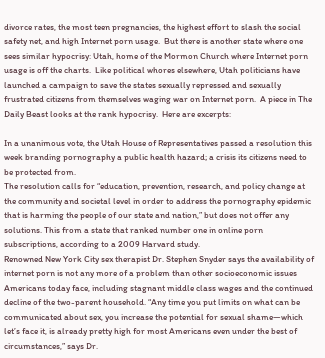divorce rates, the most teen pregnancies, the highest effort to slash the social safety net, and high Internet porn usage.  But there is another state where one sees similar hypocrisy: Utah, home of the Mormon Church where Internet porn usage is off the charts.  Like political whores elsewhere, Utah politicians have launched a campaign to save the states sexually repressed and sexually frustrated citizens from themselves waging war on Internet porn.  A piece in The Daily Beast looks at the rank hypocrisy.  Here are excerpts:

In a unanimous vote, the Utah House of Representatives passed a resolution this week branding pornography a public health hazard; a crisis its citizens need to be protected from.
The resolution calls for “education, prevention, research, and policy change at the community and societal level in order to address the pornography epidemic that is harming the people of our state and nation,” but does not offer any solutions. This from a state that ranked number one in online porn subscriptions, according to a 2009 Harvard study.
Renowned New York City sex therapist Dr. Stephen Snyder says the availability of internet porn is not any more of a problem than other socioeconomic issues Americans today face, including stagnant middle class wages and the continued decline of the two-parent household. “Any time you put limits on what can be communicated about sex, you increase the potential for sexual shame—which let’s face it, is already pretty high for most Americans even under the best of circumstances,” says Dr.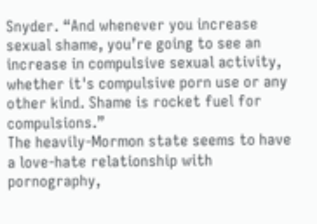Snyder. “And whenever you increase sexual shame, you’re going to see an increase in compulsive sexual activity, whether it's compulsive porn use or any other kind. Shame is rocket fuel for compulsions.”
The heavily-Mormon state seems to have a love-hate relationship with pornography,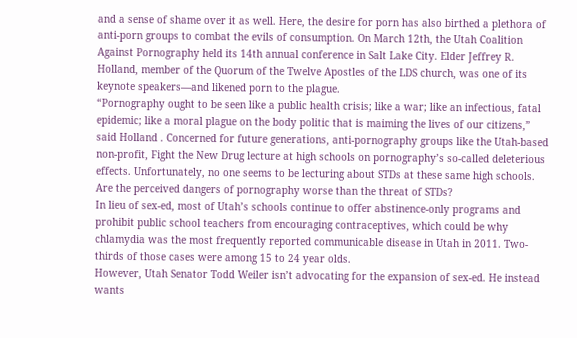and a sense of shame over it as well. Here, the desire for porn has also birthed a plethora of anti-porn groups to combat the evils of consumption. On March 12th, the Utah Coalition Against Pornography held its 14th annual conference in Salt Lake City. Elder Jeffrey R. Holland, member of the Quorum of the Twelve Apostles of the LDS church, was one of its keynote speakers—and likened porn to the plague.
“Pornography ought to be seen like a public health crisis; like a war; like an infectious, fatal epidemic; like a moral plague on the body politic that is maiming the lives of our citizens,” said Holland . Concerned for future generations, anti-pornography groups like the Utah-based non-profit, Fight the New Drug lecture at high schools on pornography’s so-called deleterious effects. Unfortunately, no one seems to be lecturing about STDs at these same high schools. Are the perceived dangers of pornography worse than the threat of STDs?
In lieu of sex-ed, most of Utah’s schools continue to offer abstinence-only programs and prohibit public school teachers from encouraging contraceptives, which could be why chlamydia was the most frequently reported communicable disease in Utah in 2011. Two-thirds of those cases were among 15 to 24 year olds.
However, Utah Senator Todd Weiler isn’t advocating for the expansion of sex-ed. He instead wants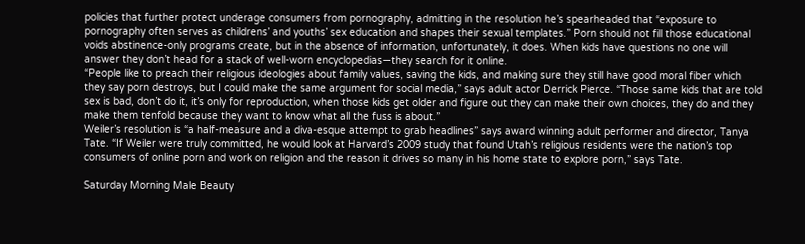policies that further protect underage consumers from pornography, admitting in the resolution he’s spearheaded that “exposure to pornography often serves as childrens’ and youths’ sex education and shapes their sexual templates.” Porn should not fill those educational voids abstinence-only programs create, but in the absence of information, unfortunately, it does. When kids have questions no one will answer they don’t head for a stack of well-worn encyclopedias—they search for it online.
“People like to preach their religious ideologies about family values, saving the kids, and making sure they still have good moral fiber which they say porn destroys, but I could make the same argument for social media,” says adult actor Derrick Pierce. “Those same kids that are told sex is bad, don’t do it, it’s only for reproduction, when those kids get older and figure out they can make their own choices, they do and they make them tenfold because they want to know what all the fuss is about.”
Weiler’s resolution is “a half-measure and a diva-esque attempt to grab headlines” says award winning adult performer and director, Tanya Tate. “If Weiler were truly committed, he would look at Harvard’s 2009 study that found Utah’s religious residents were the nation’s top consumers of online porn and work on religion and the reason it drives so many in his home state to explore porn,” says Tate.

Saturday Morning Male Beauty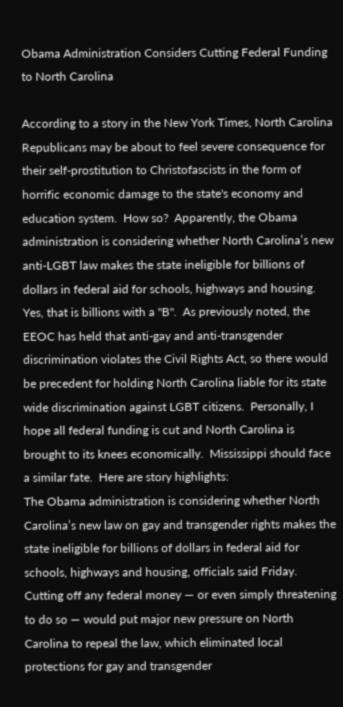Obama Administration Considers Cutting Federal Funding to North Carolina

According to a story in the New York Times, North Carolina Republicans may be about to feel severe consequence for their self-prostitution to Christofascists in the form of horrific economic damage to the state's economy and education system.  How so?  Apparently, the Obama administration is considering whether North Carolina’s new anti-LGBT law makes the state ineligible for billions of dollars in federal aid for schools, highways and housing.  Yes, that is billions with a "B".  As previously noted, the EEOC has held that anti-gay and anti-transgender discrimination violates the Civil Rights Act, so there would be precedent for holding North Carolina liable for its state wide discrimination against LGBT citizens.  Personally, I hope all federal funding is cut and North Carolina is brought to its knees economically.  Mississippi should face a similar fate.  Here are story highlights:
The Obama administration is considering whether North Carolina’s new law on gay and transgender rights makes the state ineligible for billions of dollars in federal aid for schools, highways and housing, officials said Friday.
Cutting off any federal money — or even simply threatening to do so — would put major new pressure on North Carolina to repeal the law, which eliminated local protections for gay and transgender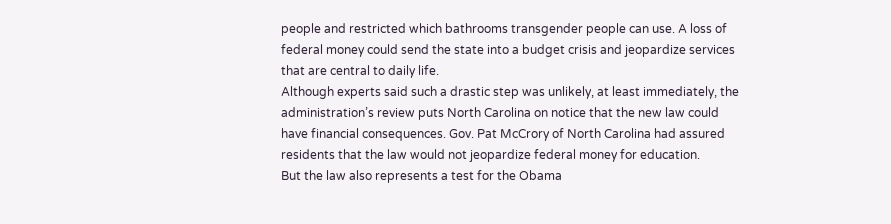people and restricted which bathrooms transgender people can use. A loss of federal money could send the state into a budget crisis and jeopardize services that are central to daily life.
Although experts said such a drastic step was unlikely, at least immediately, the administration’s review puts North Carolina on notice that the new law could have financial consequences. Gov. Pat McCrory of North Carolina had assured residents that the law would not jeopardize federal money for education.
But the law also represents a test for the Obama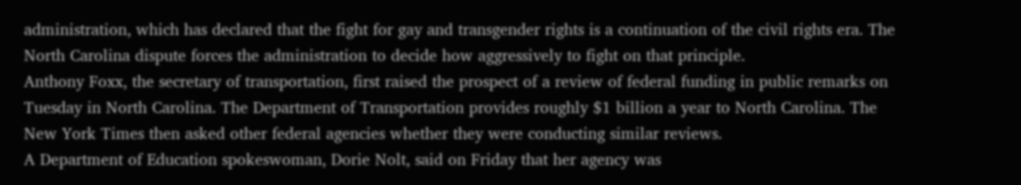administration, which has declared that the fight for gay and transgender rights is a continuation of the civil rights era. The North Carolina dispute forces the administration to decide how aggressively to fight on that principle.
Anthony Foxx, the secretary of transportation, first raised the prospect of a review of federal funding in public remarks on Tuesday in North Carolina. The Department of Transportation provides roughly $1 billion a year to North Carolina. The New York Times then asked other federal agencies whether they were conducting similar reviews.
A Department of Education spokeswoman, Dorie Nolt, said on Friday that her agency was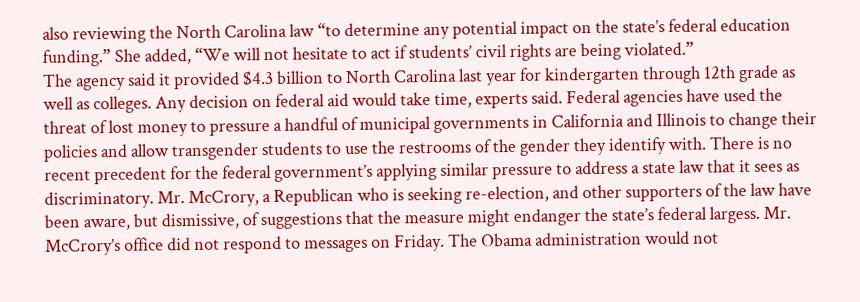also reviewing the North Carolina law “to determine any potential impact on the state’s federal education funding.” She added, “We will not hesitate to act if students’ civil rights are being violated.”
The agency said it provided $4.3 billion to North Carolina last year for kindergarten through 12th grade as well as colleges. Any decision on federal aid would take time, experts said. Federal agencies have used the threat of lost money to pressure a handful of municipal governments in California and Illinois to change their policies and allow transgender students to use the restrooms of the gender they identify with. There is no recent precedent for the federal government’s applying similar pressure to address a state law that it sees as discriminatory. Mr. McCrory, a Republican who is seeking re-election, and other supporters of the law have been aware, but dismissive, of suggestions that the measure might endanger the state’s federal largess. Mr. McCrory’s office did not respond to messages on Friday. The Obama administration would not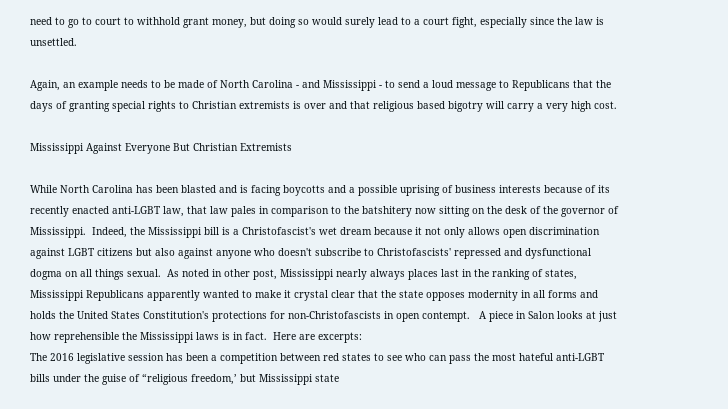need to go to court to withhold grant money, but doing so would surely lead to a court fight, especially since the law is unsettled.

Again, an example needs to be made of North Carolina - and Mississippi - to send a loud message to Republicans that the days of granting special rights to Christian extremists is over and that religious based bigotry will carry a very high cost.

Mississippi Against Everyone But Christian Extremists

While North Carolina has been blasted and is facing boycotts and a possible uprising of business interests because of its recently enacted anti-LGBT law, that law pales in comparison to the batshitery now sitting on the desk of the governor of Mississippi.  Indeed, the Mississippi bill is a Christofascist's wet dream because it not only allows open discrimination against LGBT citizens but also against anyone who doesn't subscribe to Christofascists' repressed and dysfunctional dogma on all things sexual.  As noted in other post, Mississippi nearly always places last in the ranking of states, Mississippi Republicans apparently wanted to make it crystal clear that the state opposes modernity in all forms and holds the United States Constitution's protections for non-Christofascists in open contempt.   A piece in Salon looks at just how reprehensible the Mississippi laws is in fact.  Here are excerpts:
The 2016 legislative session has been a competition between red states to see who can pass the most hateful anti-LGBT bills under the guise of “religious freedom,’ but Mississippi state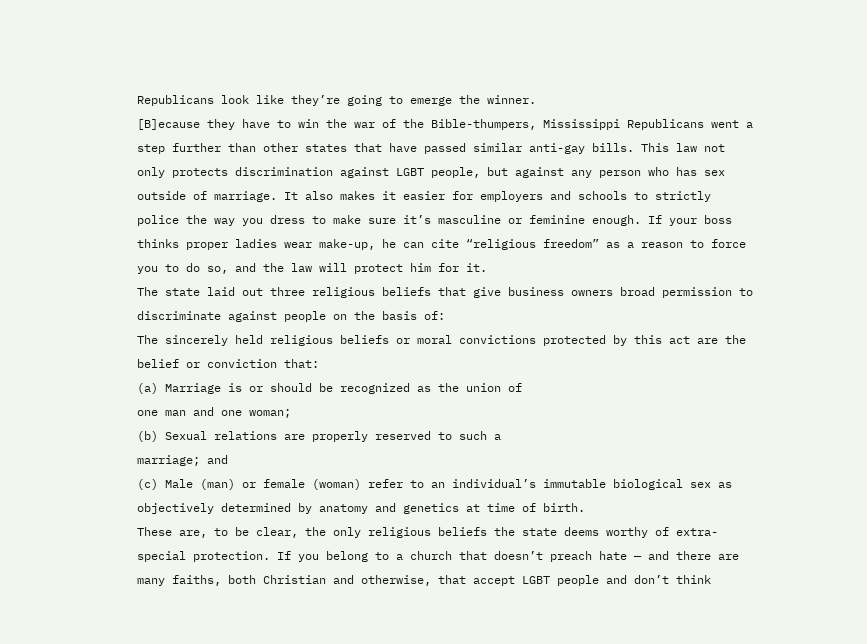Republicans look like they’re going to emerge the winner.
[B]ecause they have to win the war of the Bible-thumpers, Mississippi Republicans went a step further than other states that have passed similar anti-gay bills. This law not only protects discrimination against LGBT people, but against any person who has sex outside of marriage. It also makes it easier for employers and schools to strictly police the way you dress to make sure it’s masculine or feminine enough. If your boss thinks proper ladies wear make-up, he can cite “religious freedom” as a reason to force you to do so, and the law will protect him for it.
The state laid out three religious beliefs that give business owners broad permission to discriminate against people on the basis of:
The sincerely held religious beliefs or moral convictions protected by this act are the belief or conviction that:
(a) Marriage is or should be recognized as the union of
one man and one woman;
(b) Sexual relations are properly reserved to such a
marriage; and
(c) Male (man) or female (woman) refer to an individual’s immutable biological sex as objectively determined by anatomy and genetics at time of birth.
These are, to be clear, the only religious beliefs the state deems worthy of extra-special protection. If you belong to a church that doesn’t preach hate — and there are many faiths, both Christian and otherwise, that accept LGBT people and don’t think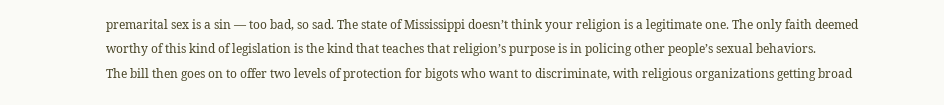premarital sex is a sin — too bad, so sad. The state of Mississippi doesn’t think your religion is a legitimate one. The only faith deemed worthy of this kind of legislation is the kind that teaches that religion’s purpose is in policing other people’s sexual behaviors.
The bill then goes on to offer two levels of protection for bigots who want to discriminate, with religious organizations getting broad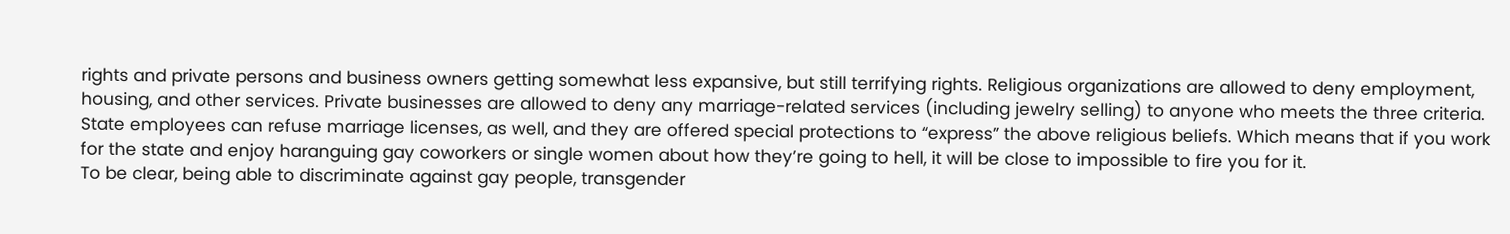rights and private persons and business owners getting somewhat less expansive, but still terrifying rights. Religious organizations are allowed to deny employment, housing, and other services. Private businesses are allowed to deny any marriage-related services (including jewelry selling) to anyone who meets the three criteria. State employees can refuse marriage licenses, as well, and they are offered special protections to “express” the above religious beliefs. Which means that if you work for the state and enjoy haranguing gay coworkers or single women about how they’re going to hell, it will be close to impossible to fire you for it.
To be clear, being able to discriminate against gay people, transgender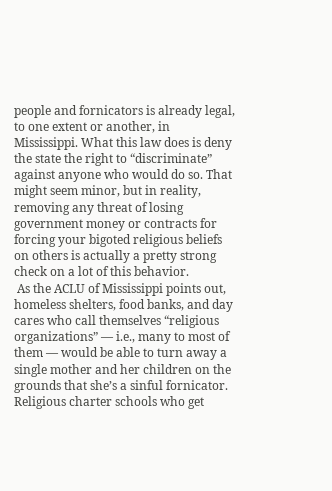people and fornicators is already legal, to one extent or another, in Mississippi. What this law does is deny the state the right to “discriminate” against anyone who would do so. That might seem minor, but in reality, removing any threat of losing government money or contracts for forcing your bigoted religious beliefs on others is actually a pretty strong check on a lot of this behavior.
 As the ACLU of Mississippi points out, homeless shelters, food banks, and day cares who call themselves “religious organizations” — i.e., many to most of them — would be able to turn away a single mother and her children on the grounds that she’s a sinful fornicator. Religious charter schools who get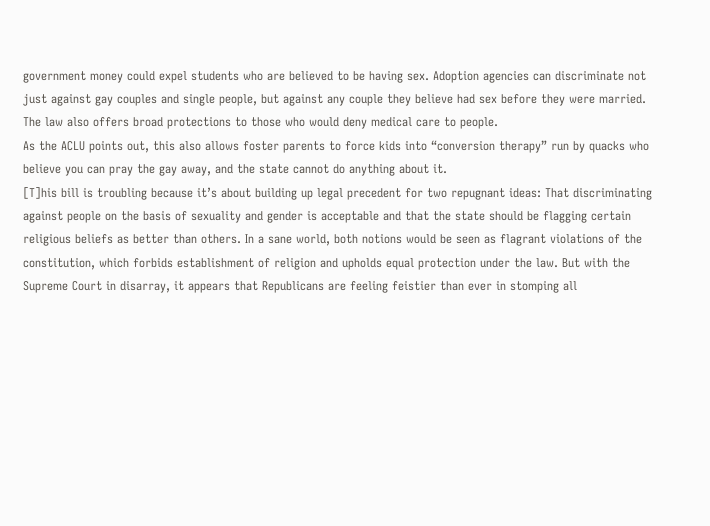government money could expel students who are believed to be having sex. Adoption agencies can discriminate not just against gay couples and single people, but against any couple they believe had sex before they were married.
The law also offers broad protections to those who would deny medical care to people.
As the ACLU points out, this also allows foster parents to force kids into “conversion therapy” run by quacks who believe you can pray the gay away, and the state cannot do anything about it.
[T]his bill is troubling because it’s about building up legal precedent for two repugnant ideas: That discriminating against people on the basis of sexuality and gender is acceptable and that the state should be flagging certain religious beliefs as better than others. In a sane world, both notions would be seen as flagrant violations of the constitution, which forbids establishment of religion and upholds equal protection under the law. But with the Supreme Court in disarray, it appears that Republicans are feeling feistier than ever in stomping all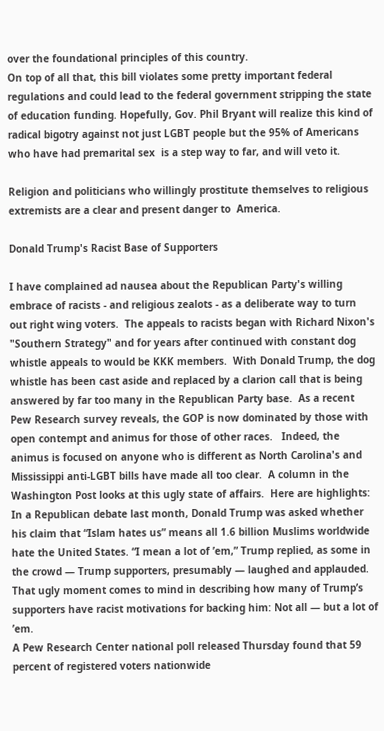over the foundational principles of this country.
On top of all that, this bill violates some pretty important federal regulations and could lead to the federal government stripping the state of education funding. Hopefully, Gov. Phil Bryant will realize this kind of radical bigotry against not just LGBT people but the 95% of Americans who have had premarital sex  is a step way to far, and will veto it.

Religion and politicians who willingly prostitute themselves to religious extremists are a clear and present danger to  America.

Donald Trump's Racist Base of Supporters

I have complained ad nausea about the Republican Party's willing embrace of racists - and religious zealots - as a deliberate way to turn out right wing voters.  The appeals to racists began with Richard Nixon's "Southern Strategy" and for years after continued with constant dog whistle appeals to would be KKK members.  With Donald Trump, the dog whistle has been cast aside and replaced by a clarion call that is being answered by far too many in the Republican Party base.  As a recent Pew Research survey reveals, the GOP is now dominated by those with open contempt and animus for those of other races.   Indeed, the animus is focused on anyone who is different as North Carolina's and Mississippi anti-LGBT bills have made all too clear.  A column in the Washington Post looks at this ugly state of affairs.  Here are highlights:
In a Republican debate last month, Donald Trump was asked whether his claim that “Islam hates us” means all 1.6 billion Muslims worldwide hate the United States. “I mean a lot of ’em,” Trump replied, as some in the crowd — Trump supporters, presumably — laughed and applauded.
That ugly moment comes to mind in describing how many of Trump’s supporters have racist motivations for backing him: Not all — but a lot of ’em.
A Pew Research Center national poll released Thursday found that 59 percent of registered voters nationwide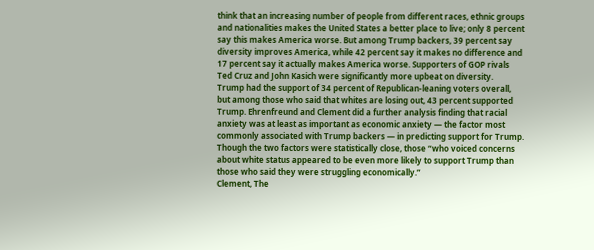think that an increasing number of people from different races, ethnic groups and nationalities makes the United States a better place to live; only 8 percent say this makes America worse. But among Trump backers, 39 percent say diversity improves America, while 42 percent say it makes no difference and 17 percent say it actually makes America worse. Supporters of GOP rivals Ted Cruz and John Kasich were significantly more upbeat on diversity.
Trump had the support of 34 percent of Republican-leaning voters overall, but among those who said that whites are losing out, 43 percent supported Trump. Ehrenfreund and Clement did a further analysis finding that racial anxiety was at least as important as economic anxiety — the factor most commonly associated with Trump backers — in predicting support for Trump. Though the two factors were statistically close, those “who voiced concerns about white status appeared to be even more likely to support Trump than those who said they were struggling economically.”
Clement, The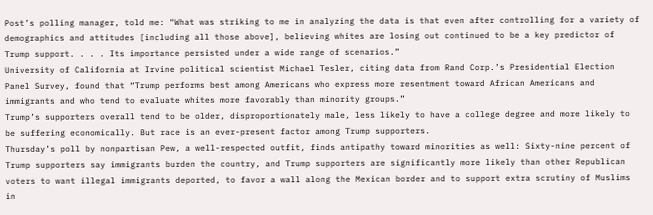Post’s polling manager, told me: “What was striking to me in analyzing the data is that even after controlling for a variety of demographics and attitudes [including all those above], believing whites are losing out continued to be a key predictor of Trump support. . . . Its importance persisted under a wide range of scenarios.”
University of California at Irvine political scientist Michael Tesler, citing data from Rand Corp.’s Presidential Election Panel Survey, found that “Trump performs best among Americans who express more resentment toward African Americans and immigrants and who tend to evaluate whites more favorably than minority groups.”
Trump’s supporters overall tend to be older, disproportionately male, less likely to have a college degree and more likely to be suffering economically. But race is an ever-present factor among Trump supporters.
Thursday’s poll by nonpartisan Pew, a well-respected outfit, finds antipathy toward minorities as well: Sixty-nine percent of Trump supporters say immigrants burden the country, and Trump supporters are significantly more likely than other Republican voters to want illegal immigrants deported, to favor a wall along the Mexican border and to support extra scrutiny of Muslims in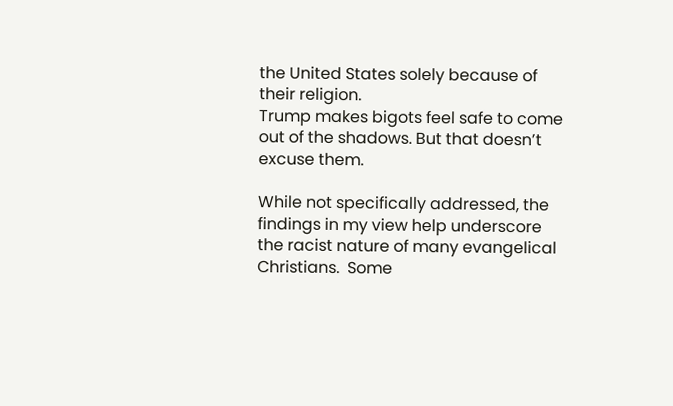the United States solely because of their religion.
Trump makes bigots feel safe to come out of the shadows. But that doesn’t excuse them.

While not specifically addressed, the findings in my view help underscore the racist nature of many evangelical Christians.  Some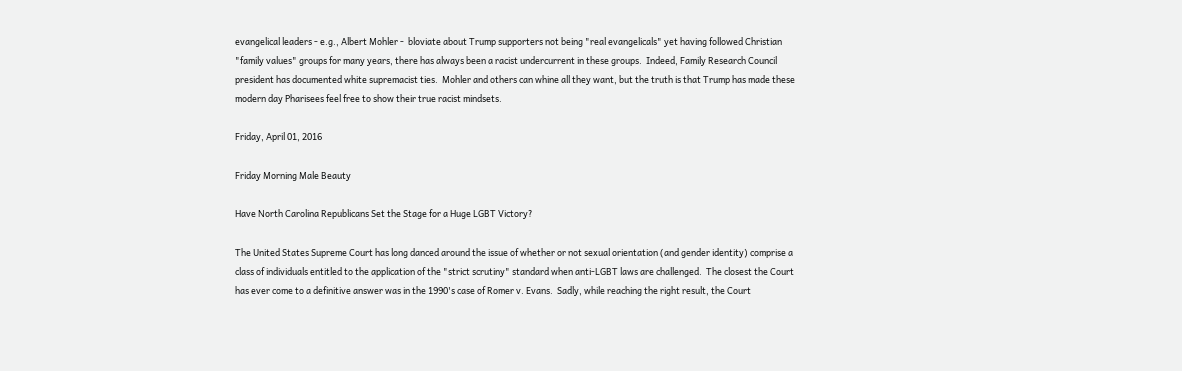evangelical leaders - e.g., Albert Mohler -  bloviate about Trump supporters not being "real evangelicals" yet having followed Christian "family values" groups for many years, there has always been a racist undercurrent in these groups.  Indeed, Family Research Council president has documented white supremacist ties.  Mohler and others can whine all they want, but the truth is that Trump has made these modern day Pharisees feel free to show their true racist mindsets.

Friday, April 01, 2016

Friday Morning Male Beauty

Have North Carolina Republicans Set the Stage for a Huge LGBT Victory?

The United States Supreme Court has long danced around the issue of whether or not sexual orientation (and gender identity) comprise a class of individuals entitled to the application of the "strict scrutiny" standard when anti-LGBT laws are challenged.  The closest the Court has ever come to a definitive answer was in the 1990's case of Romer v. Evans.  Sadly, while reaching the right result, the Court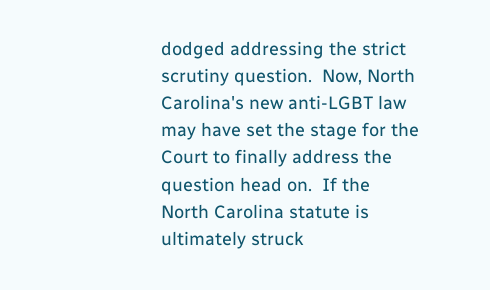dodged addressing the strict scrutiny question.  Now, North Carolina's new anti-LGBT law may have set the stage for the Court to finally address the question head on.  If the North Carolina statute is ultimately struck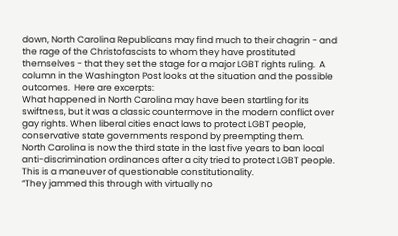down, North Carolina Republicans may find much to their chagrin - and the rage of the Christofascists to whom they have prostituted themselves - that they set the stage for a major LGBT rights ruling.  A column in the Washington Post looks at the situation and the possible outcomes.  Here are excerpts:
What happened in North Carolina may have been startling for its swiftness, but it was a classic countermove in the modern conflict over gay rights. When liberal cities enact laws to protect LGBT people, conservative state governments respond by preempting them.
North Carolina is now the third state in the last five years to ban local anti-discrimination ordinances after a city tried to protect LGBT people. This is a maneuver of questionable constitutionality.
“They jammed this through with virtually no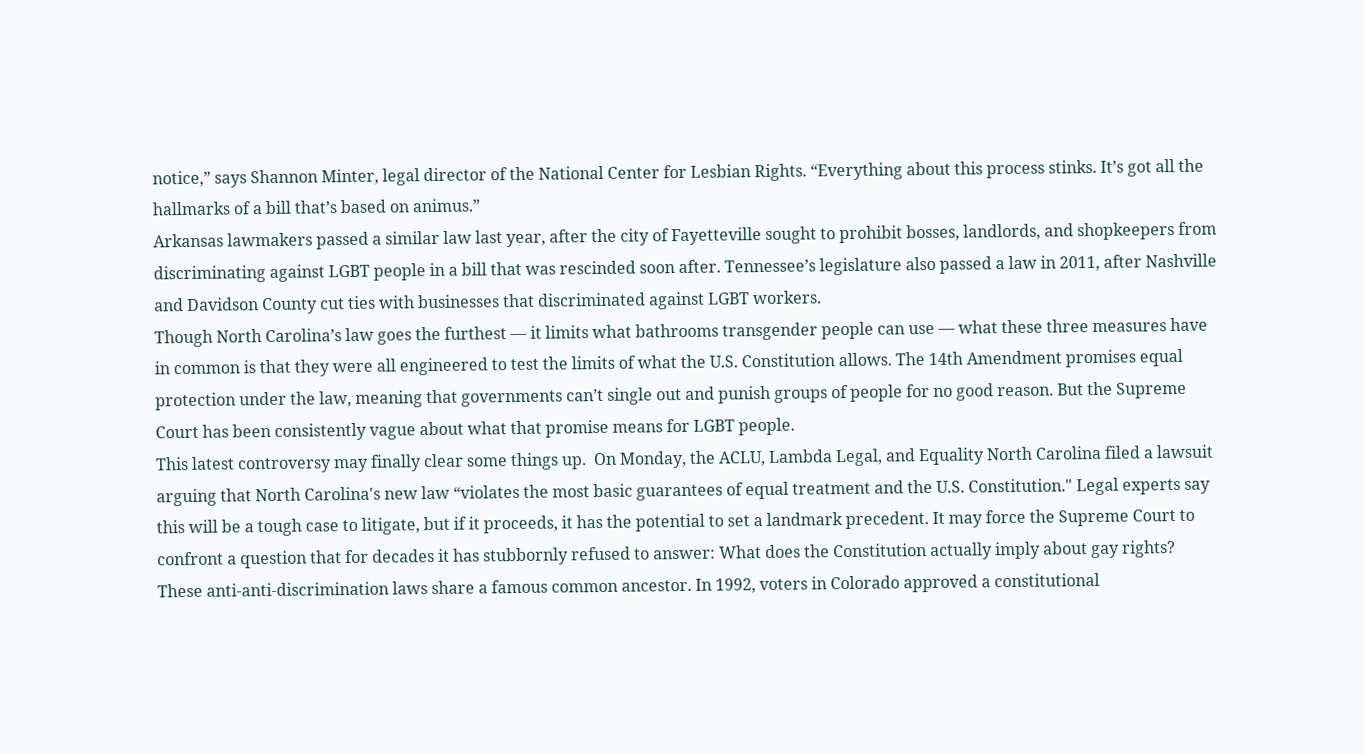notice,” says Shannon Minter, legal director of the National Center for Lesbian Rights. “Everything about this process stinks. It’s got all the hallmarks of a bill that’s based on animus.”
Arkansas lawmakers passed a similar law last year, after the city of Fayetteville sought to prohibit bosses, landlords, and shopkeepers from discriminating against LGBT people in a bill that was rescinded soon after. Tennessee’s legislature also passed a law in 2011, after Nashville and Davidson County cut ties with businesses that discriminated against LGBT workers.
Though North Carolina’s law goes the furthest — it limits what bathrooms transgender people can use — what these three measures have in common is that they were all engineered to test the limits of what the U.S. Constitution allows. The 14th Amendment promises equal protection under the law, meaning that governments can’t single out and punish groups of people for no good reason. But the Supreme Court has been consistently vague about what that promise means for LGBT people.
This latest controversy may finally clear some things up.  On Monday, the ACLU, Lambda Legal, and Equality North Carolina filed a lawsuit arguing that North Carolina's new law “violates the most basic guarantees of equal treatment and the U.S. Constitution." Legal experts say this will be a tough case to litigate, but if it proceeds, it has the potential to set a landmark precedent. It may force the Supreme Court to confront a question that for decades it has stubbornly refused to answer: What does the Constitution actually imply about gay rights?
These anti-anti-discrimination laws share a famous common ancestor. In 1992, voters in Colorado approved a constitutional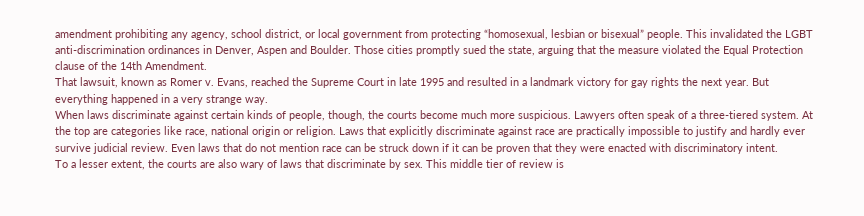amendment prohibiting any agency, school district, or local government from protecting “homosexual, lesbian or bisexual” people. This invalidated the LGBT anti-discrimination ordinances in Denver, Aspen and Boulder. Those cities promptly sued the state, arguing that the measure violated the Equal Protection clause of the 14th Amendment.
That lawsuit, known as Romer v. Evans, reached the Supreme Court in late 1995 and resulted in a landmark victory for gay rights the next year. But everything happened in a very strange way.
When laws discriminate against certain kinds of people, though, the courts become much more suspicious. Lawyers often speak of a three-tiered system. At the top are categories like race, national origin or religion. Laws that explicitly discriminate against race are practically impossible to justify and hardly ever survive judicial review. Even laws that do not mention race can be struck down if it can be proven that they were enacted with discriminatory intent.
To a lesser extent, the courts are also wary of laws that discriminate by sex. This middle tier of review is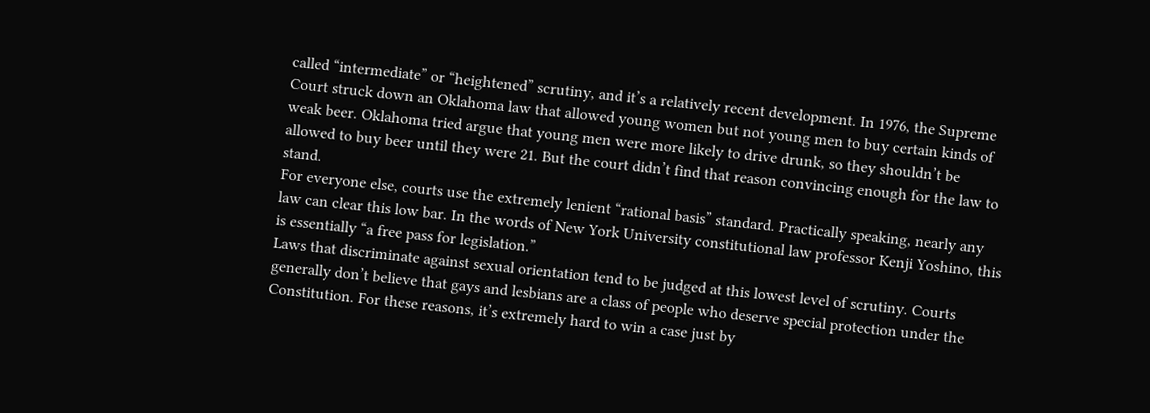called “intermediate” or “heightened” scrutiny, and it’s a relatively recent development. In 1976, the Supreme Court struck down an Oklahoma law that allowed young women but not young men to buy certain kinds of weak beer. Oklahoma tried argue that young men were more likely to drive drunk, so they shouldn’t be allowed to buy beer until they were 21. But the court didn’t find that reason convincing enough for the law to stand.
For everyone else, courts use the extremely lenient “rational basis” standard. Practically speaking, nearly any law can clear this low bar. In the words of New York University constitutional law professor Kenji Yoshino, this is essentially “a free pass for legislation.”
Laws that discriminate against sexual orientation tend to be judged at this lowest level of scrutiny. Courts generally don’t believe that gays and lesbians are a class of people who deserve special protection under the Constitution. For these reasons, it’s extremely hard to win a case just by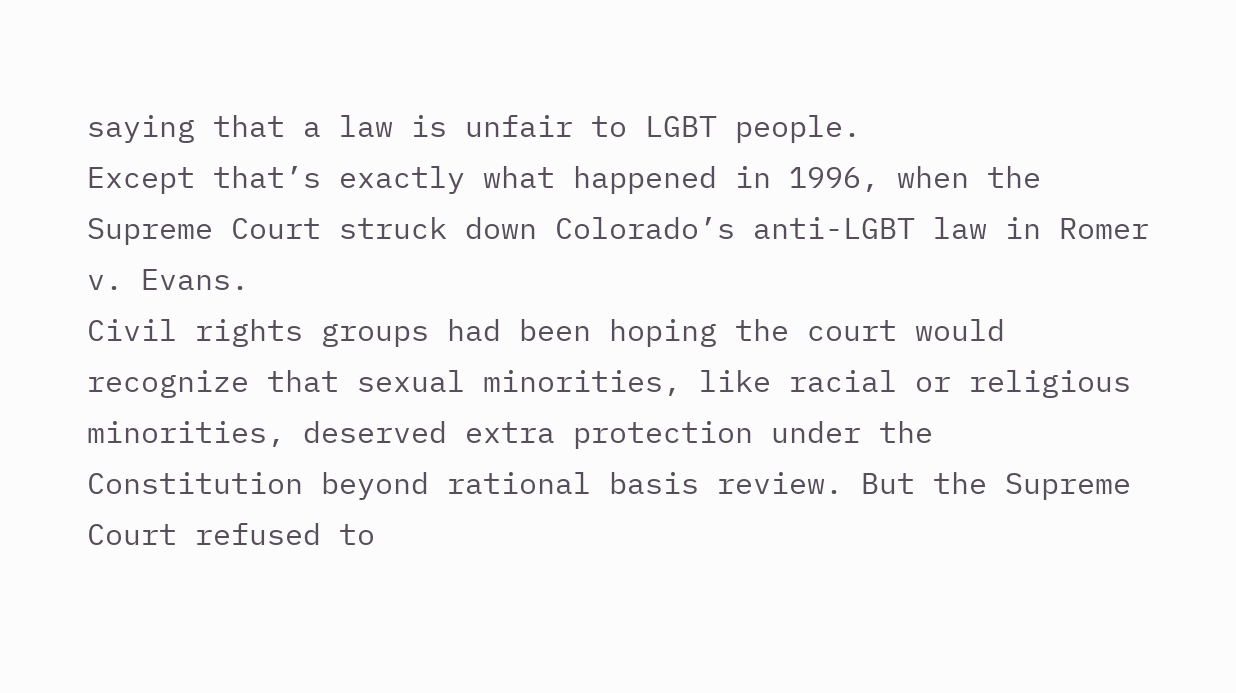saying that a law is unfair to LGBT people.
Except that’s exactly what happened in 1996, when the Supreme Court struck down Colorado’s anti-LGBT law in Romer v. Evans.
Civil rights groups had been hoping the court would recognize that sexual minorities, like racial or religious minorities, deserved extra protection under the Constitution beyond rational basis review. But the Supreme Court refused to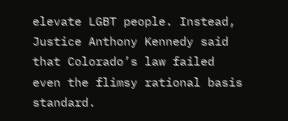elevate LGBT people. Instead, Justice Anthony Kennedy said that Colorado’s law failed even the flimsy rational basis standard.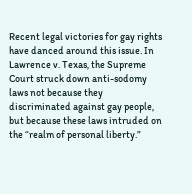Recent legal victories for gay rights have danced around this issue. In Lawrence v. Texas, the Supreme Court struck down anti-sodomy laws not because they discriminated against gay people, but because these laws intruded on the “realm of personal liberty.”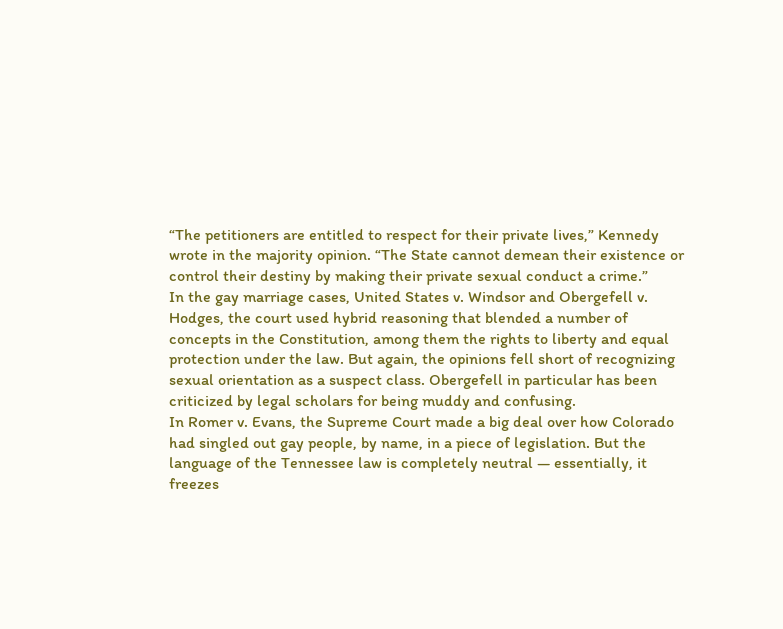“The petitioners are entitled to respect for their private lives,” Kennedy wrote in the majority opinion. “The State cannot demean their existence or control their destiny by making their private sexual conduct a crime.”
In the gay marriage cases, United States v. Windsor and Obergefell v. Hodges, the court used hybrid reasoning that blended a number of concepts in the Constitution, among them the rights to liberty and equal protection under the law. But again, the opinions fell short of recognizing sexual orientation as a suspect class. Obergefell in particular has been criticized by legal scholars for being muddy and confusing.
In Romer v. Evans, the Supreme Court made a big deal over how Colorado had singled out gay people, by name, in a piece of legislation. But the language of the Tennessee law is completely neutral — essentially, it freezes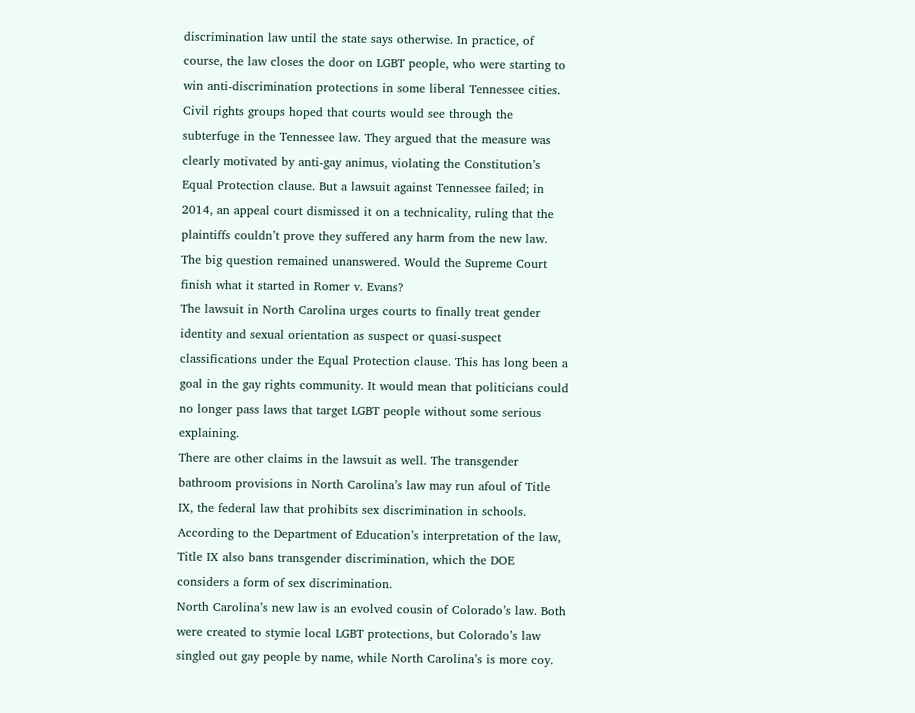discrimination law until the state says otherwise. In practice, of course, the law closes the door on LGBT people, who were starting to win anti-discrimination protections in some liberal Tennessee cities.
Civil rights groups hoped that courts would see through the subterfuge in the Tennessee law. They argued that the measure was clearly motivated by anti-gay animus, violating the Constitution’s Equal Protection clause. But a lawsuit against Tennessee failed; in 2014, an appeal court dismissed it on a technicality, ruling that the plaintiffs couldn’t prove they suffered any harm from the new law.
The big question remained unanswered. Would the Supreme Court finish what it started in Romer v. Evans?
The lawsuit in North Carolina urges courts to finally treat gender identity and sexual orientation as suspect or quasi-suspect classifications under the Equal Protection clause. This has long been a goal in the gay rights community. It would mean that politicians could no longer pass laws that target LGBT people without some serious explaining.
There are other claims in the lawsuit as well. The transgender bathroom provisions in North Carolina’s law may run afoul of Title IX, the federal law that prohibits sex discrimination in schools. According to the Department of Education’s interpretation of the law, Title IX also bans transgender discrimination, which the DOE considers a form of sex discrimination.
North Carolina’s new law is an evolved cousin of Colorado’s law. Both were created to stymie local LGBT protections, but Colorado’s law singled out gay people by name, while North Carolina’s is more coy.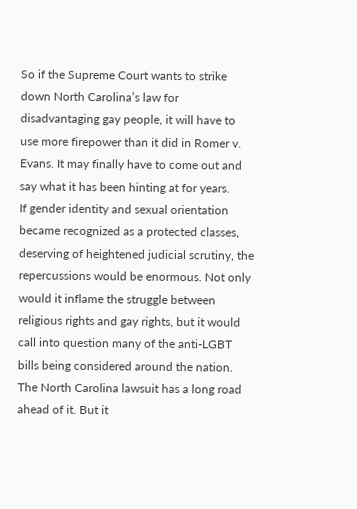So if the Supreme Court wants to strike down North Carolina’s law for disadvantaging gay people, it will have to use more firepower than it did in Romer v. Evans. It may finally have to come out and say what it has been hinting at for years.
If gender identity and sexual orientation became recognized as a protected classes, deserving of heightened judicial scrutiny, the repercussions would be enormous. Not only would it inflame the struggle between religious rights and gay rights, but it would call into question many of the anti-LGBT bills being considered around the nation.
The North Carolina lawsuit has a long road ahead of it. But it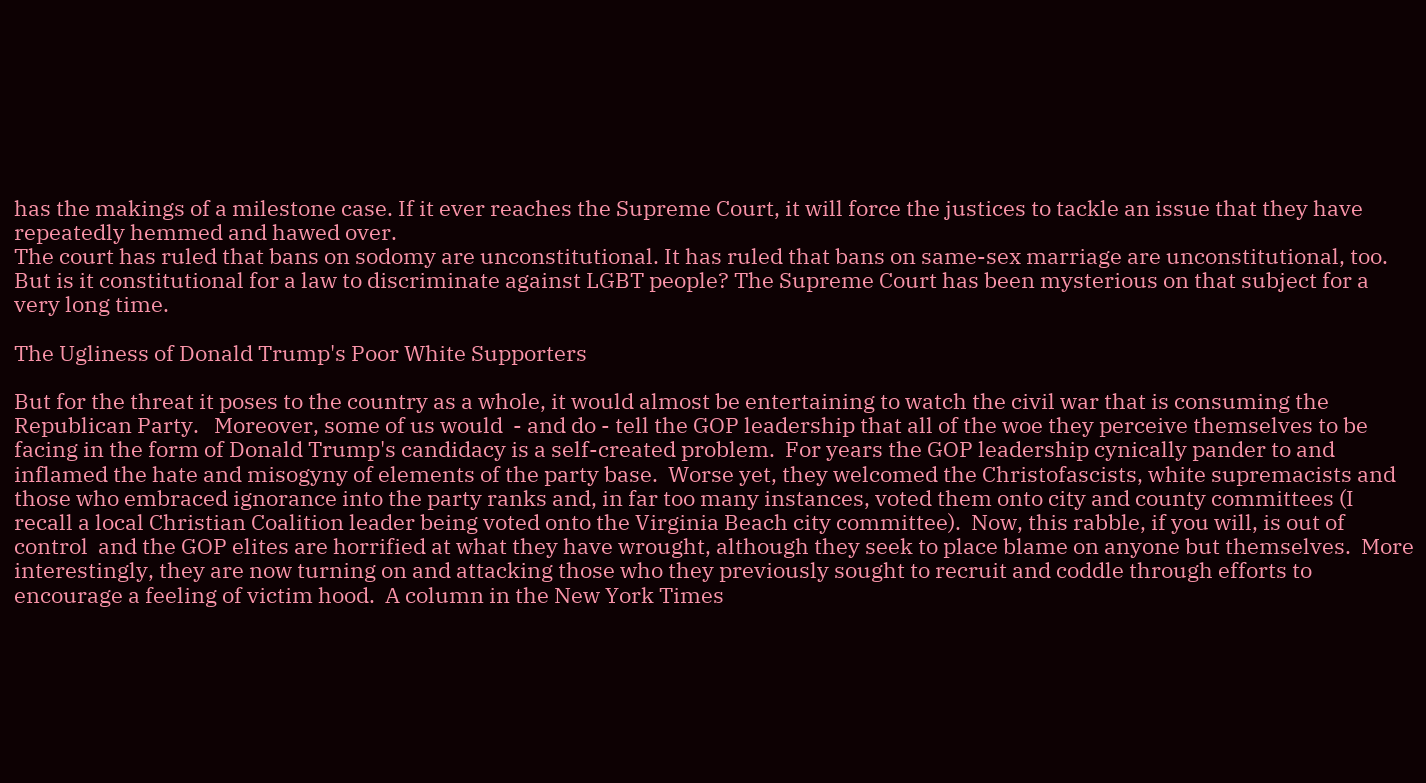has the makings of a milestone case. If it ever reaches the Supreme Court, it will force the justices to tackle an issue that they have repeatedly hemmed and hawed over.
The court has ruled that bans on sodomy are unconstitutional. It has ruled that bans on same-sex marriage are unconstitutional, too. But is it constitutional for a law to discriminate against LGBT people? The Supreme Court has been mysterious on that subject for a very long time.

The Ugliness of Donald Trump's Poor White Supporters

But for the threat it poses to the country as a whole, it would almost be entertaining to watch the civil war that is consuming the Republican Party.   Moreover, some of us would  - and do - tell the GOP leadership that all of the woe they perceive themselves to be facing in the form of Donald Trump's candidacy is a self-created problem.  For years the GOP leadership cynically pander to and inflamed the hate and misogyny of elements of the party base.  Worse yet, they welcomed the Christofascists, white supremacists and those who embraced ignorance into the party ranks and, in far too many instances, voted them onto city and county committees (I recall a local Christian Coalition leader being voted onto the Virginia Beach city committee).  Now, this rabble, if you will, is out of control  and the GOP elites are horrified at what they have wrought, although they seek to place blame on anyone but themselves.  More interestingly, they are now turning on and attacking those who they previously sought to recruit and coddle through efforts to encourage a feeling of victim hood.  A column in the New York Times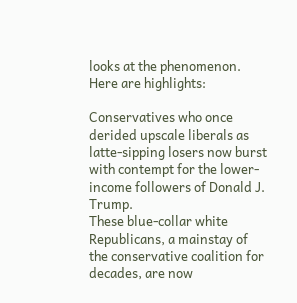looks at the phenomenon.  Here are highlights:

Conservatives who once derided upscale liberals as latte-sipping losers now burst with contempt for the lower-income followers of Donald J. Trump.
These blue-collar white Republicans, a mainstay of the conservative coalition for decades, are now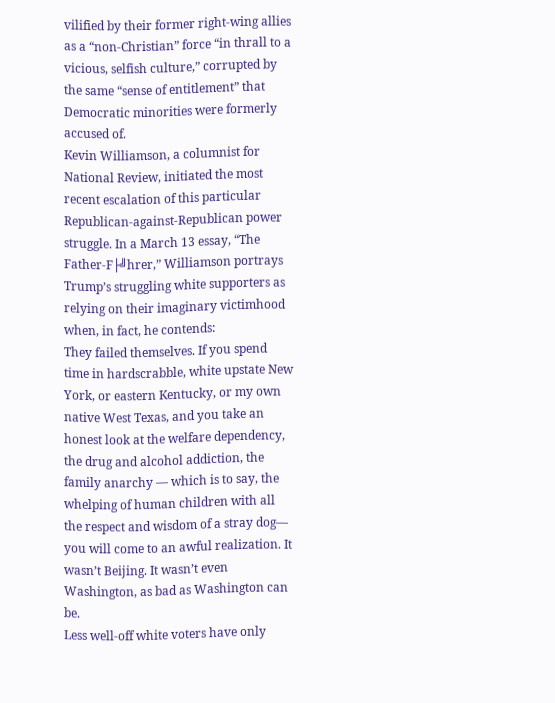vilified by their former right-wing allies as a “non-Christian” force “in thrall to a vicious, selfish culture,” corrupted by the same “sense of entitlement” that Democratic minorities were formerly accused of.
Kevin Williamson, a columnist for National Review, initiated the most recent escalation of this particular Republican-against-Republican power struggle. In a March 13 essay, “The Father-F├╝hrer,” Williamson portrays Trump’s struggling white supporters as relying on their imaginary victimhood when, in fact, he contends:
They failed themselves. If you spend time in hardscrabble, white upstate New York, or eastern Kentucky, or my own native West Texas, and you take an honest look at the welfare dependency, the drug and alcohol addiction, the family anarchy — which is to say, the whelping of human children with all the respect and wisdom of a stray dog— you will come to an awful realization. It wasn’t Beijing. It wasn’t even Washington, as bad as Washington can be.
Less well-off white voters have only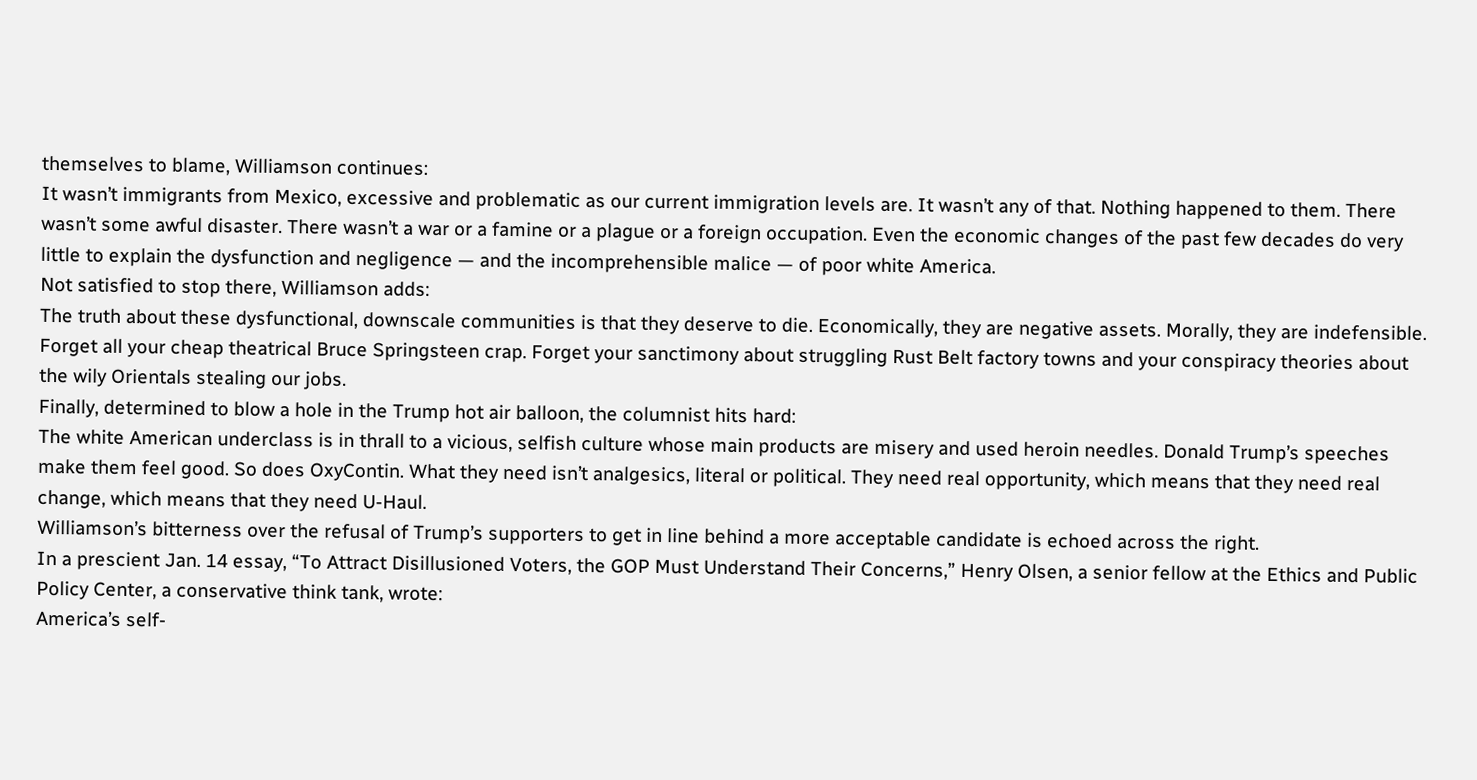themselves to blame, Williamson continues:
It wasn’t immigrants from Mexico, excessive and problematic as our current immigration levels are. It wasn’t any of that. Nothing happened to them. There wasn’t some awful disaster. There wasn’t a war or a famine or a plague or a foreign occupation. Even the economic changes of the past few decades do very little to explain the dysfunction and negligence — and the incomprehensible malice — of poor white America.
Not satisfied to stop there, Williamson adds:
The truth about these dysfunctional, downscale communities is that they deserve to die. Economically, they are negative assets. Morally, they are indefensible. Forget all your cheap theatrical Bruce Springsteen crap. Forget your sanctimony about struggling Rust Belt factory towns and your conspiracy theories about the wily Orientals stealing our jobs.
Finally, determined to blow a hole in the Trump hot air balloon, the columnist hits hard:
The white American underclass is in thrall to a vicious, selfish culture whose main products are misery and used heroin needles. Donald Trump’s speeches make them feel good. So does OxyContin. What they need isn’t analgesics, literal or political. They need real opportunity, which means that they need real change, which means that they need U-Haul.
Williamson’s bitterness over the refusal of Trump’s supporters to get in line behind a more acceptable candidate is echoed across the right.
In a prescient Jan. 14 essay, “To Attract Disillusioned Voters, the GOP Must Understand Their Concerns,” Henry Olsen, a senior fellow at the Ethics and Public Policy Center, a conservative think tank, wrote:
America’s self-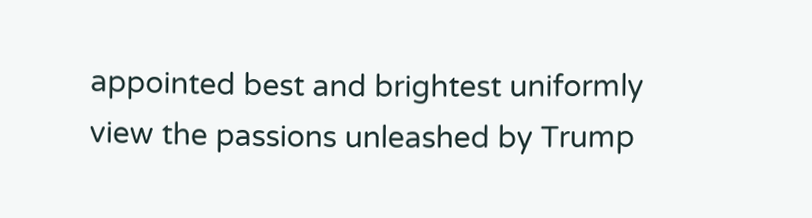appointed best and brightest uniformly view the passions unleashed by Trump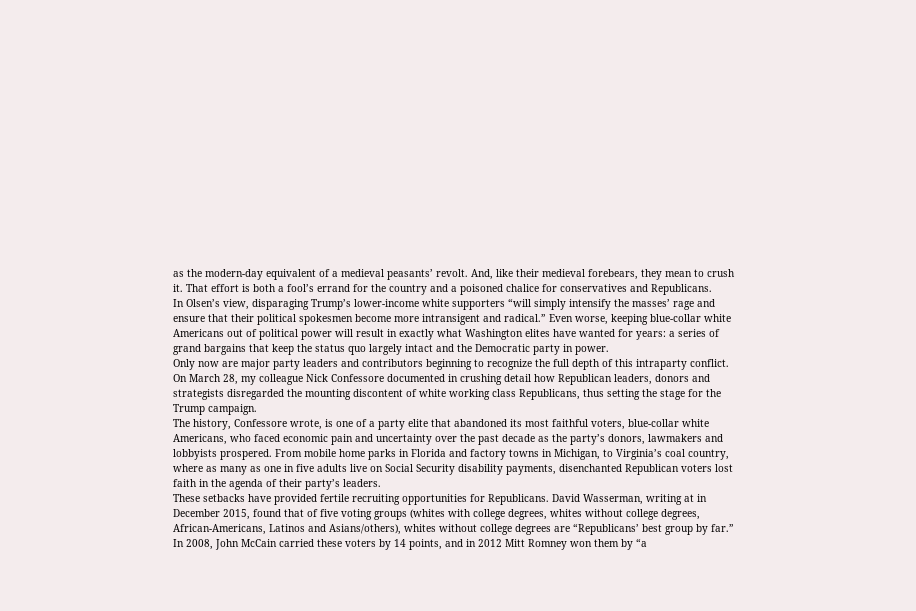as the modern-day equivalent of a medieval peasants’ revolt. And, like their medieval forebears, they mean to crush it. That effort is both a fool’s errand for the country and a poisoned chalice for conservatives and Republicans.
In Olsen’s view, disparaging Trump’s lower-income white supporters “will simply intensify the masses’ rage and ensure that their political spokesmen become more intransigent and radical.” Even worse, keeping blue-collar white Americans out of political power will result in exactly what Washington elites have wanted for years: a series of grand bargains that keep the status quo largely intact and the Democratic party in power.
Only now are major party leaders and contributors beginning to recognize the full depth of this intraparty conflict.
On March 28, my colleague Nick Confessore documented in crushing detail how Republican leaders, donors and strategists disregarded the mounting discontent of white working class Republicans, thus setting the stage for the Trump campaign.
The history, Confessore wrote, is one of a party elite that abandoned its most faithful voters, blue-collar white Americans, who faced economic pain and uncertainty over the past decade as the party’s donors, lawmakers and lobbyists prospered. From mobile home parks in Florida and factory towns in Michigan, to Virginia’s coal country, where as many as one in five adults live on Social Security disability payments, disenchanted Republican voters lost faith in the agenda of their party’s leaders.
These setbacks have provided fertile recruiting opportunities for Republicans. David Wasserman, writing at in December 2015, found that of five voting groups (whites with college degrees, whites without college degrees, African-Americans, Latinos and Asians/others), whites without college degrees are “Republicans’ best group by far.” In 2008, John McCain carried these voters by 14 points, and in 2012 Mitt Romney won them by “a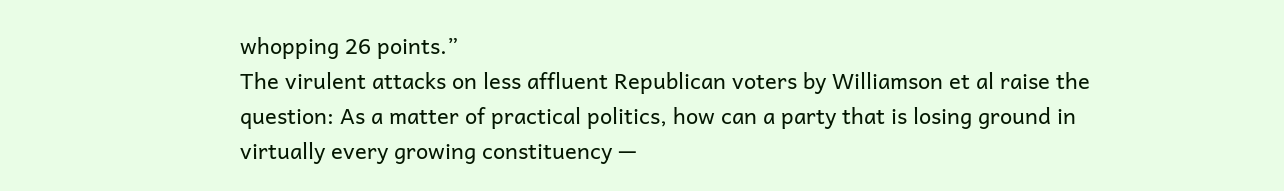whopping 26 points.”
The virulent attacks on less affluent Republican voters by Williamson et al raise the question: As a matter of practical politics, how can a party that is losing ground in virtually every growing constituency —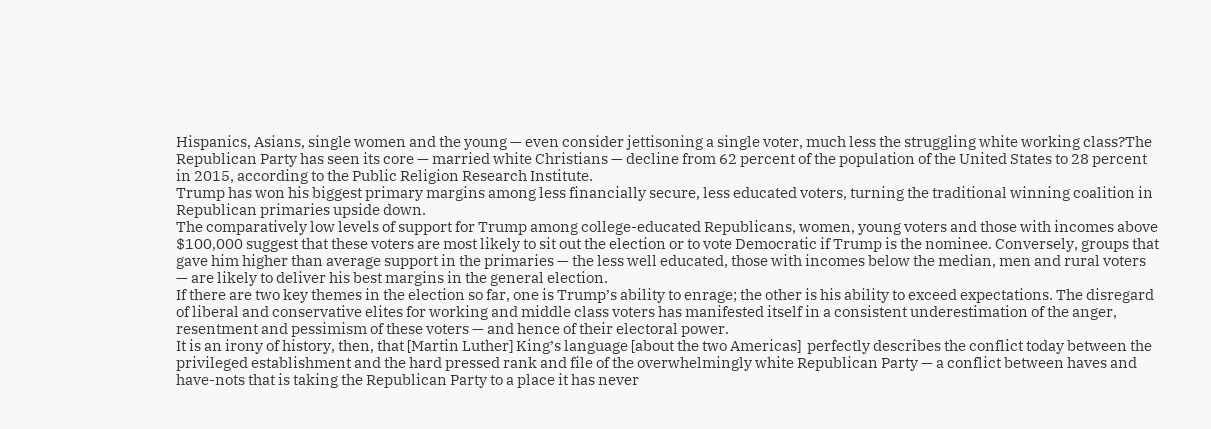Hispanics, Asians, single women and the young — even consider jettisoning a single voter, much less the struggling white working class?The Republican Party has seen its core — married white Christians — decline from 62 percent of the population of the United States to 28 percent in 2015, according to the Public Religion Research Institute.
Trump has won his biggest primary margins among less financially secure, less educated voters, turning the traditional winning coalition in Republican primaries upside down.
The comparatively low levels of support for Trump among college-educated Republicans, women, young voters and those with incomes above $100,000 suggest that these voters are most likely to sit out the election or to vote Democratic if Trump is the nominee. Conversely, groups that gave him higher than average support in the primaries — the less well educated, those with incomes below the median, men and rural voters — are likely to deliver his best margins in the general election.
If there are two key themes in the election so far, one is Trump’s ability to enrage; the other is his ability to exceed expectations. The disregard of liberal and conservative elites for working and middle class voters has manifested itself in a consistent underestimation of the anger, resentment and pessimism of these voters — and hence of their electoral power.
It is an irony of history, then, that [Martin Luther] King’s language [about the two Americas]  perfectly describes the conflict today between the privileged establishment and the hard pressed rank and file of the overwhelmingly white Republican Party — a conflict between haves and have-nots that is taking the Republican Party to a place it has never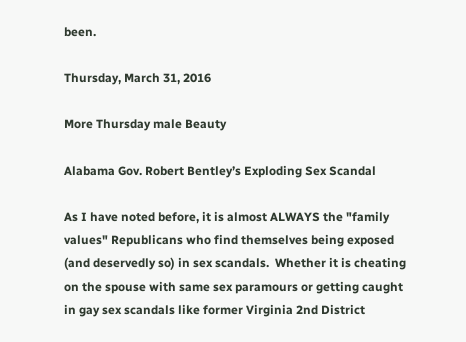been.

Thursday, March 31, 2016

More Thursday male Beauty

Alabama Gov. Robert Bentley’s Exploding Sex Scandal

As I have noted before, it is almost ALWAYS the "family values" Republicans who find themselves being exposed (and deservedly so) in sex scandals.  Whether it is cheating on the spouse with same sex paramours or getting caught in gay sex scandals like former Virginia 2nd District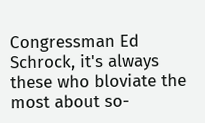Congressman Ed Schrock, it's always these who bloviate the most about so-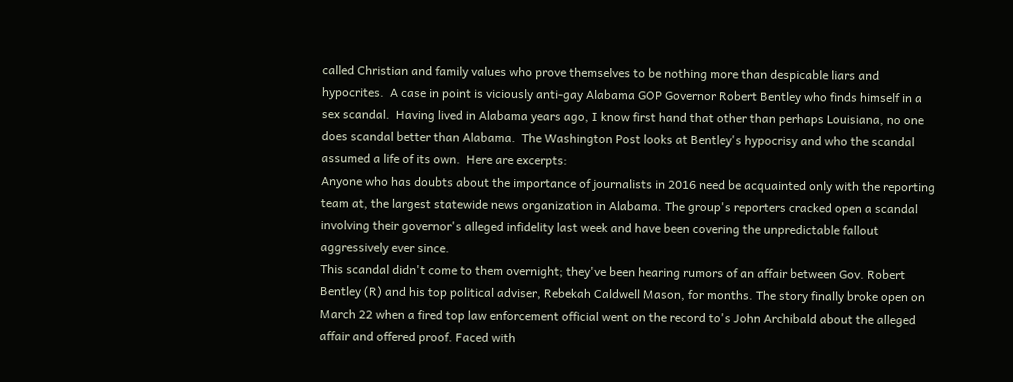called Christian and family values who prove themselves to be nothing more than despicable liars and hypocrites.  A case in point is viciously anti-gay Alabama GOP Governor Robert Bentley who finds himself in a sex scandal.  Having lived in Alabama years ago, I know first hand that other than perhaps Louisiana, no one does scandal better than Alabama.  The Washington Post looks at Bentley's hypocrisy and who the scandal assumed a life of its own.  Here are excerpts:
Anyone who has doubts about the importance of journalists in 2016 need be acquainted only with the reporting team at, the largest statewide news organization in Alabama. The group's reporters cracked open a scandal involving their governor's alleged infidelity last week and have been covering the unpredictable fallout aggressively ever since.
This scandal didn't come to them overnight; they've been hearing rumors of an affair between Gov. Robert Bentley (R) and his top political adviser, Rebekah Caldwell Mason, for months. The story finally broke open on March 22 when a fired top law enforcement official went on the record to's John Archibald about the alleged affair and offered proof. Faced with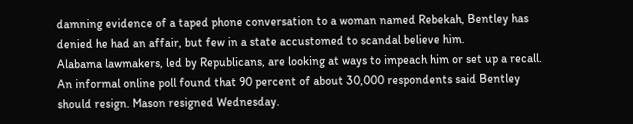damning evidence of a taped phone conversation to a woman named Rebekah, Bentley has denied he had an affair, but few in a state accustomed to scandal believe him.
Alabama lawmakers, led by Republicans, are looking at ways to impeach him or set up a recall. An informal online poll found that 90 percent of about 30,000 respondents said Bentley should resign. Mason resigned Wednesday.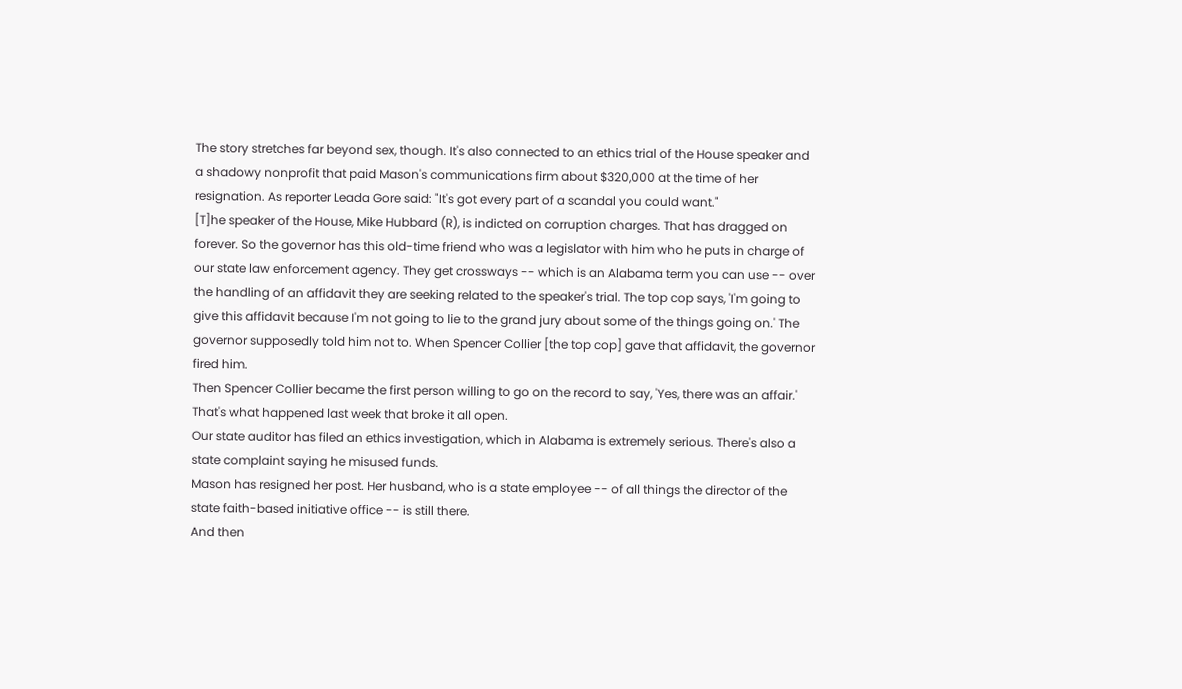The story stretches far beyond sex, though. It's also connected to an ethics trial of the House speaker and a shadowy nonprofit that paid Mason's communications firm about $320,000 at the time of her resignation. As reporter Leada Gore said: "It's got every part of a scandal you could want."
[T]he speaker of the House, Mike Hubbard (R), is indicted on corruption charges. That has dragged on forever. So the governor has this old-time friend who was a legislator with him who he puts in charge of our state law enforcement agency. They get crossways -- which is an Alabama term you can use -- over the handling of an affidavit they are seeking related to the speaker's trial. The top cop says, 'I'm going to give this affidavit because I'm not going to lie to the grand jury about some of the things going on.' The governor supposedly told him not to. When Spencer Collier [the top cop] gave that affidavit, the governor fired him.
Then Spencer Collier became the first person willing to go on the record to say, 'Yes, there was an affair.' That's what happened last week that broke it all open.
Our state auditor has filed an ethics investigation, which in Alabama is extremely serious. There's also a state complaint saying he misused funds.
Mason has resigned her post. Her husband, who is a state employee -- of all things the director of the state faith-based initiative office -- is still there.
And then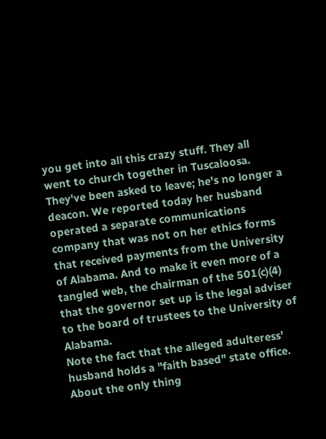you get into all this crazy stuff. They all went to church together in Tuscaloosa. They've been asked to leave; he's no longer a deacon. We reported today her husband operated a separate communications company that was not on her ethics forms that received payments from the University of Alabama. And to make it even more of a tangled web, the chairman of the 501(c)(4) that the governor set up is the legal adviser to the board of trustees to the University of Alabama.
Note the fact that the alleged adulteress' husband holds a "faith based" state office.   About the only thing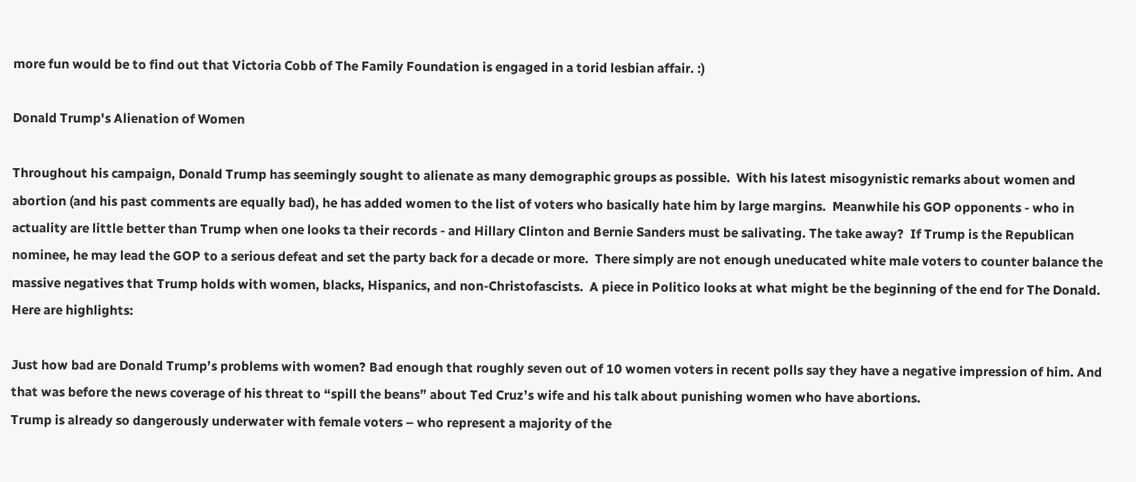more fun would be to find out that Victoria Cobb of The Family Foundation is engaged in a torid lesbian affair. :)

Donald Trump's Alienation of Women

Throughout his campaign, Donald Trump has seemingly sought to alienate as many demographic groups as possible.  With his latest misogynistic remarks about women and abortion (and his past comments are equally bad), he has added women to the list of voters who basically hate him by large margins.  Meanwhile his GOP opponents - who in actuality are little better than Trump when one looks ta their records - and Hillary Clinton and Bernie Sanders must be salivating. The take away?  If Trump is the Republican nominee, he may lead the GOP to a serious defeat and set the party back for a decade or more.  There simply are not enough uneducated white male voters to counter balance the massive negatives that Trump holds with women, blacks, Hispanics, and non-Christofascists.  A piece in Politico looks at what might be the beginning of the end for The Donald. Here are highlights:

Just how bad are Donald Trump’s problems with women? Bad enough that roughly seven out of 10 women voters in recent polls say they have a negative impression of him. And that was before the news coverage of his threat to “spill the beans” about Ted Cruz’s wife and his talk about punishing women who have abortions.
Trump is already so dangerously underwater with female voters – who represent a majority of the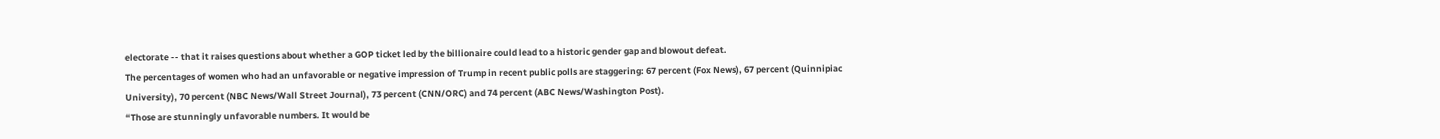electorate -- that it raises questions about whether a GOP ticket led by the billionaire could lead to a historic gender gap and blowout defeat.
The percentages of women who had an unfavorable or negative impression of Trump in recent public polls are staggering: 67 percent (Fox News), 67 percent (Quinnipiac University), 70 percent (NBC News/Wall Street Journal), 73 percent (CNN/ORC) and 74 percent (ABC News/Washington Post).
“Those are stunningly unfavorable numbers. It would be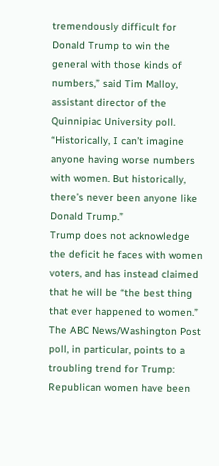tremendously difficult for Donald Trump to win the general with those kinds of numbers,” said Tim Malloy, assistant director of the Quinnipiac University poll. “Historically, I can’t imagine anyone having worse numbers with women. But historically, there’s never been anyone like Donald Trump.”
Trump does not acknowledge the deficit he faces with women voters, and has instead claimed that he will be “the best thing that ever happened to women.”
The ABC News/Washington Post poll, in particular, points to a troubling trend for Trump: Republican women have been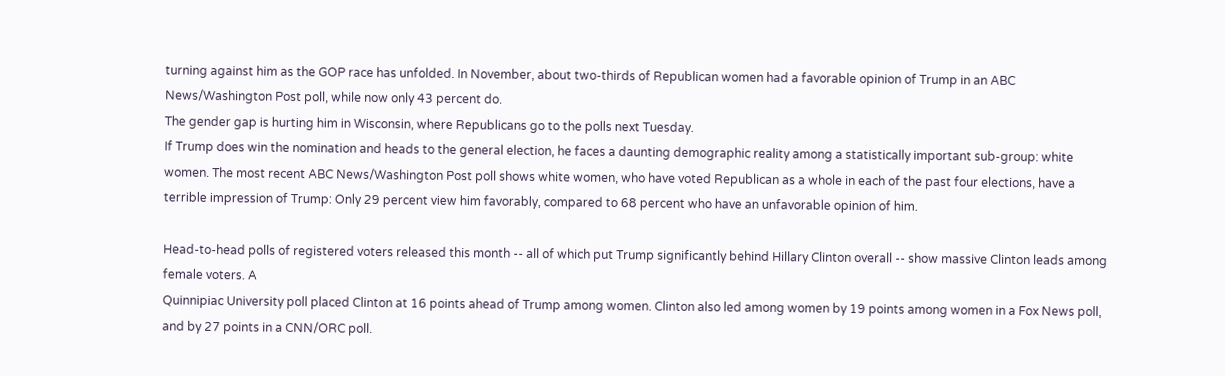turning against him as the GOP race has unfolded. In November, about two-thirds of Republican women had a favorable opinion of Trump in an ABC News/Washington Post poll, while now only 43 percent do.
The gender gap is hurting him in Wisconsin, where Republicans go to the polls next Tuesday.
If Trump does win the nomination and heads to the general election, he faces a daunting demographic reality among a statistically important sub-group: white women. The most recent ABC News/Washington Post poll shows white women, who have voted Republican as a whole in each of the past four elections, have a terrible impression of Trump: Only 29 percent view him favorably, compared to 68 percent who have an unfavorable opinion of him.

Head-to-head polls of registered voters released this month -- all of which put Trump significantly behind Hillary Clinton overall -- show massive Clinton leads among female voters. A
Quinnipiac University poll placed Clinton at 16 points ahead of Trump among women. Clinton also led among women by 19 points among women in a Fox News poll, and by 27 points in a CNN/ORC poll.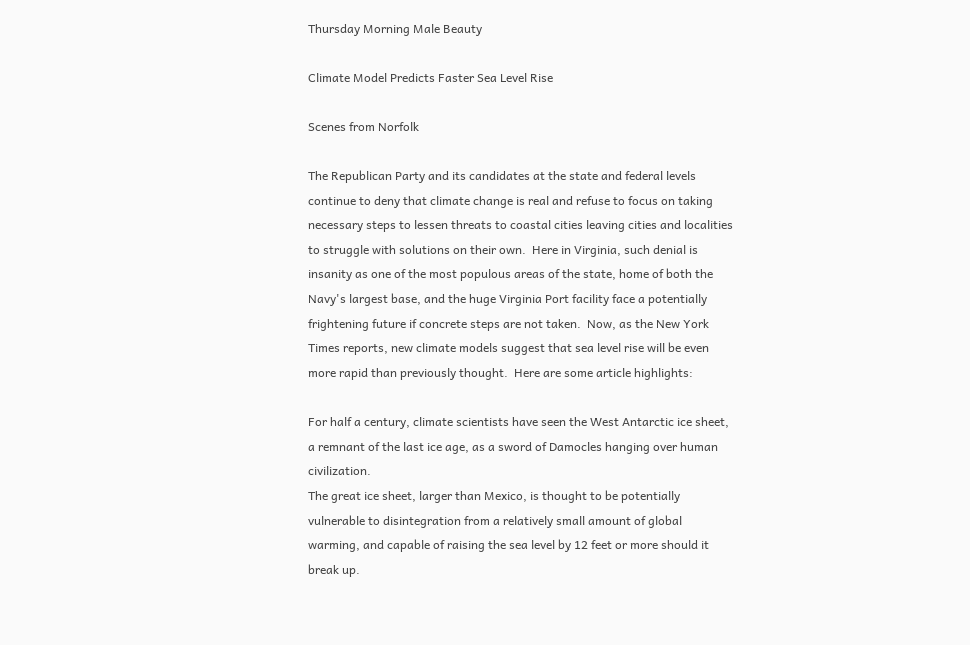Thursday Morning Male Beauty

Climate Model Predicts Faster Sea Level Rise

Scenes from Norfolk

The Republican Party and its candidates at the state and federal levels continue to deny that climate change is real and refuse to focus on taking necessary steps to lessen threats to coastal cities leaving cities and localities to struggle with solutions on their own.  Here in Virginia, such denial is insanity as one of the most populous areas of the state, home of both the Navy's largest base, and the huge Virginia Port facility face a potentially frightening future if concrete steps are not taken.  Now, as the New York Times reports, new climate models suggest that sea level rise will be even more rapid than previously thought.  Here are some article highlights:

For half a century, climate scientists have seen the West Antarctic ice sheet, a remnant of the last ice age, as a sword of Damocles hanging over human civilization.
The great ice sheet, larger than Mexico, is thought to be potentially vulnerable to disintegration from a relatively small amount of global warming, and capable of raising the sea level by 12 feet or more should it break up.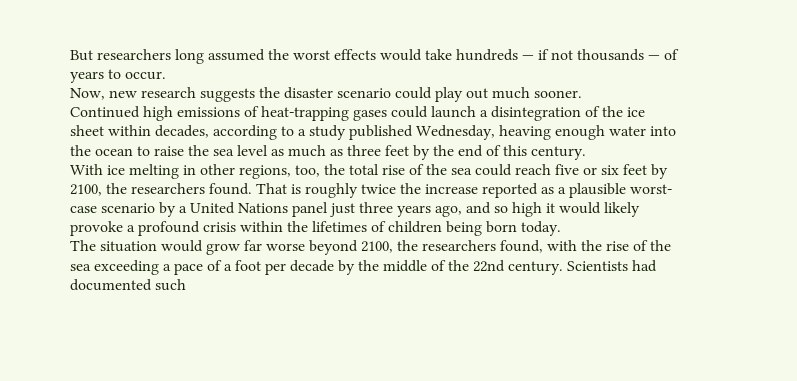But researchers long assumed the worst effects would take hundreds — if not thousands — of years to occur.
Now, new research suggests the disaster scenario could play out much sooner.
Continued high emissions of heat-trapping gases could launch a disintegration of the ice sheet within decades, according to a study published Wednesday, heaving enough water into the ocean to raise the sea level as much as three feet by the end of this century.
With ice melting in other regions, too, the total rise of the sea could reach five or six feet by 2100, the researchers found. That is roughly twice the increase reported as a plausible worst-case scenario by a United Nations panel just three years ago, and so high it would likely provoke a profound crisis within the lifetimes of children being born today.
The situation would grow far worse beyond 2100, the researchers found, with the rise of the sea exceeding a pace of a foot per decade by the middle of the 22nd century. Scientists had documented such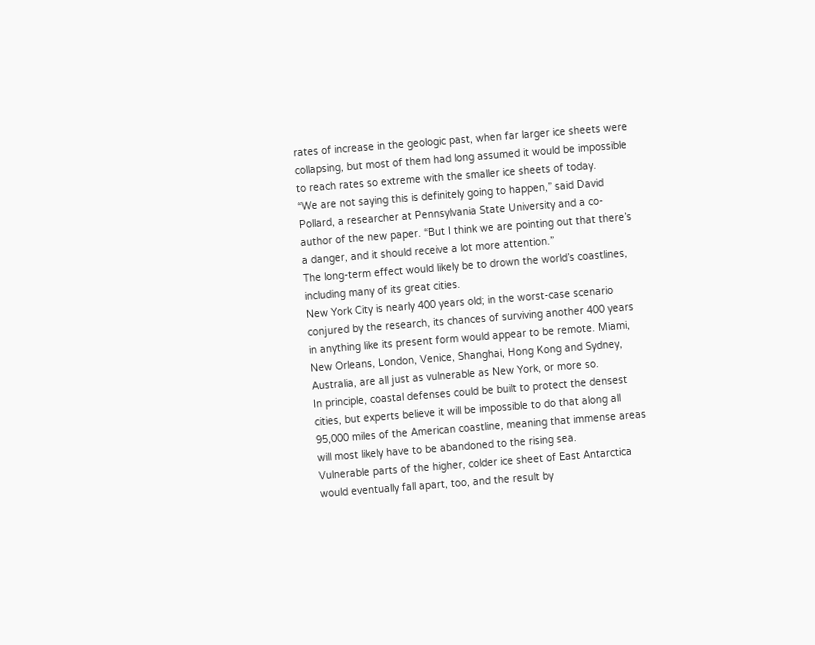rates of increase in the geologic past, when far larger ice sheets were collapsing, but most of them had long assumed it would be impossible to reach rates so extreme with the smaller ice sheets of today.
“We are not saying this is definitely going to happen,” said David Pollard, a researcher at Pennsylvania State University and a co-author of the new paper. “But I think we are pointing out that there’s a danger, and it should receive a lot more attention.”
The long-term effect would likely be to drown the world’s coastlines, including many of its great cities.
New York City is nearly 400 years old; in the worst-case scenario conjured by the research, its chances of surviving another 400 years in anything like its present form would appear to be remote. Miami, New Orleans, London, Venice, Shanghai, Hong Kong and Sydney, Australia, are all just as vulnerable as New York, or more so.
In principle, coastal defenses could be built to protect the densest cities, but experts believe it will be impossible to do that along all 95,000 miles of the American coastline, meaning that immense areas will most likely have to be abandoned to the rising sea.
Vulnerable parts of the higher, colder ice sheet of East Antarctica would eventually fall apart, too, and the result by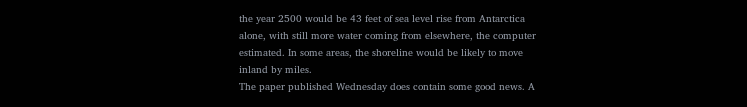the year 2500 would be 43 feet of sea level rise from Antarctica alone, with still more water coming from elsewhere, the computer estimated. In some areas, the shoreline would be likely to move inland by miles.
The paper published Wednesday does contain some good news. A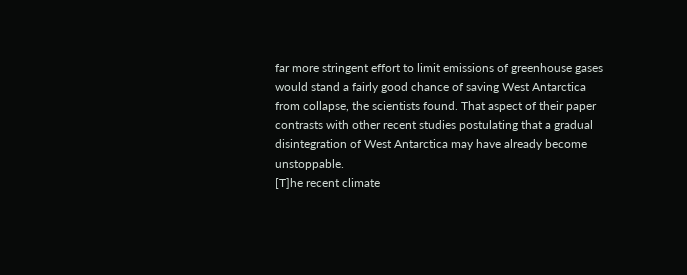far more stringent effort to limit emissions of greenhouse gases would stand a fairly good chance of saving West Antarctica from collapse, the scientists found. That aspect of their paper contrasts with other recent studies postulating that a gradual disintegration of West Antarctica may have already become unstoppable.
[T]he recent climate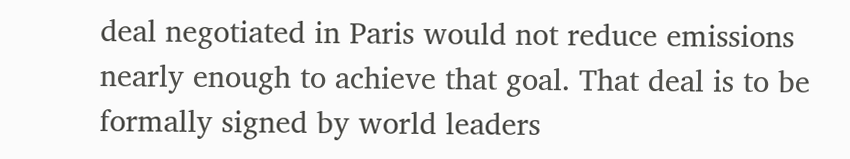deal negotiated in Paris would not reduce emissions nearly enough to achieve that goal. That deal is to be formally signed by world leaders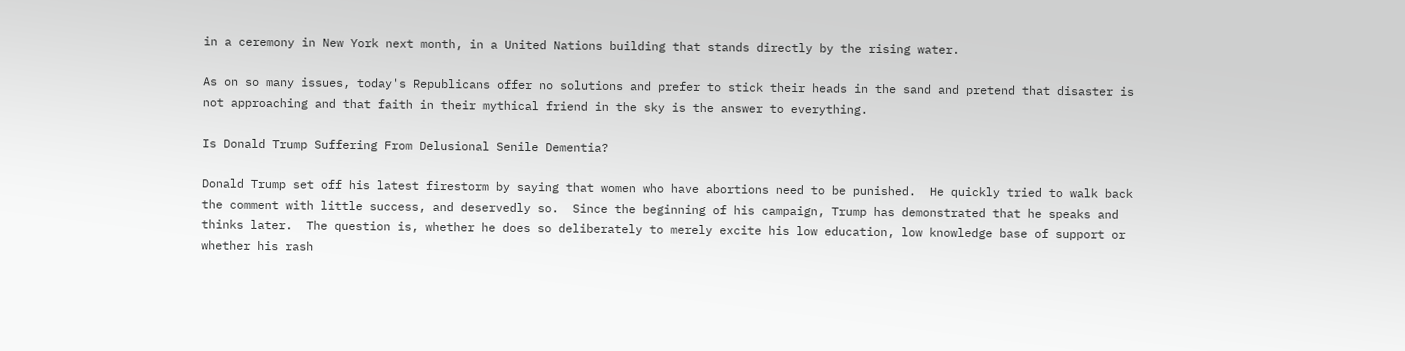in a ceremony in New York next month, in a United Nations building that stands directly by the rising water.

As on so many issues, today's Republicans offer no solutions and prefer to stick their heads in the sand and pretend that disaster is not approaching and that faith in their mythical friend in the sky is the answer to everything.

Is Donald Trump Suffering From Delusional Senile Dementia?

Donald Trump set off his latest firestorm by saying that women who have abortions need to be punished.  He quickly tried to walk back the comment with little success, and deservedly so.  Since the beginning of his campaign, Trump has demonstrated that he speaks and thinks later.  The question is, whether he does so deliberately to merely excite his low education, low knowledge base of support or whether his rash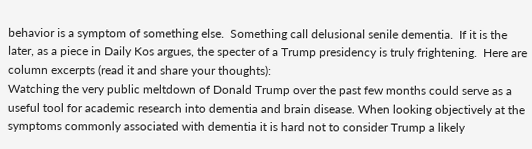behavior is a symptom of something else.  Something call delusional senile dementia.  If it is the later, as a piece in Daily Kos argues, the specter of a Trump presidency is truly frightening.  Here are column excerpts (read it and share your thoughts):
Watching the very public meltdown of Donald Trump over the past few months could serve as a useful tool for academic research into dementia and brain disease. When looking objectively at the symptoms commonly associated with dementia it is hard not to consider Trump a likely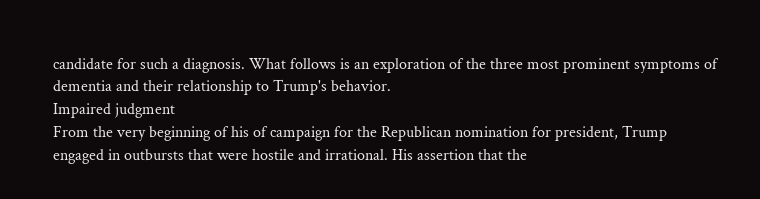candidate for such a diagnosis. What follows is an exploration of the three most prominent symptoms of dementia and their relationship to Trump's behavior.
Impaired judgment
From the very beginning of his of campaign for the Republican nomination for president, Trump engaged in outbursts that were hostile and irrational. His assertion that the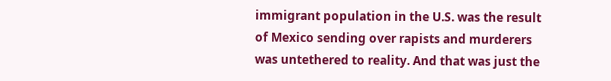immigrant population in the U.S. was the result of Mexico sending over rapists and murderers was untethered to reality. And that was just the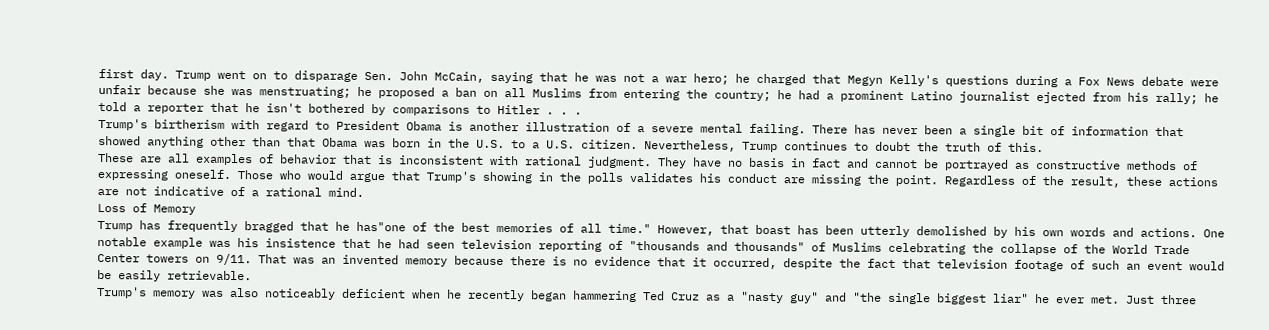first day. Trump went on to disparage Sen. John McCain, saying that he was not a war hero; he charged that Megyn Kelly's questions during a Fox News debate were unfair because she was menstruating; he proposed a ban on all Muslims from entering the country; he had a prominent Latino journalist ejected from his rally; he told a reporter that he isn't bothered by comparisons to Hitler . . .
Trump's birtherism with regard to President Obama is another illustration of a severe mental failing. There has never been a single bit of information that showed anything other than that Obama was born in the U.S. to a U.S. citizen. Nevertheless, Trump continues to doubt the truth of this.
These are all examples of behavior that is inconsistent with rational judgment. They have no basis in fact and cannot be portrayed as constructive methods of expressing oneself. Those who would argue that Trump's showing in the polls validates his conduct are missing the point. Regardless of the result, these actions are not indicative of a rational mind.
Loss of Memory
Trump has frequently bragged that he has"one of the best memories of all time." However, that boast has been utterly demolished by his own words and actions. One notable example was his insistence that he had seen television reporting of "thousands and thousands" of Muslims celebrating the collapse of the World Trade Center towers on 9/11. That was an invented memory because there is no evidence that it occurred, despite the fact that television footage of such an event would be easily retrievable.
Trump's memory was also noticeably deficient when he recently began hammering Ted Cruz as a "nasty guy" and "the single biggest liar" he ever met. Just three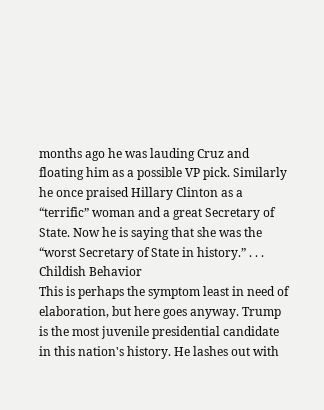months ago he was lauding Cruz and floating him as a possible VP pick. Similarly he once praised Hillary Clinton as a “terrific” woman and a great Secretary of State. Now he is saying that she was the “worst Secretary of State in history.” . . .
Childish Behavior
This is perhaps the symptom least in need of elaboration, but here goes anyway. Trump is the most juvenile presidential candidate in this nation's history. He lashes out with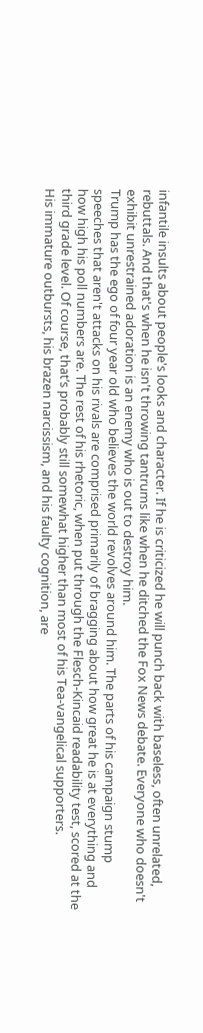infantile insults about people's looks and character. If he is criticized he will punch back with baseless, often unrelated, rebuttals. And that's when he isn't throwing tantrums like when he ditched the Fox News debate. Everyone who doesn't exhibit unrestrained adoration is an enemy who is out to destroy him.
Trump has the ego of four year old who believes the world revolves around him. The parts of his campaign stump speeches that aren't attacks on his rivals are comprised primarily of bragging about how great he is at everything and how high his poll numbers are. The rest of his rhetoric, when put through the Flesch-Kincaid readability test, scored at the third grade level. Of course, that’s probably still somewhat higher than most of his Tea-vangelical supporters.
His immature outbursts, his brazen narcissism, and his faulty cognition, are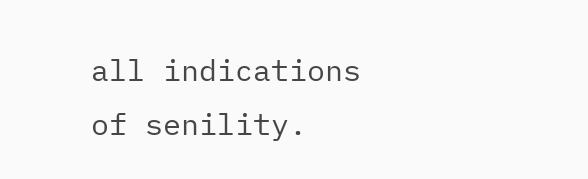all indications of senility.